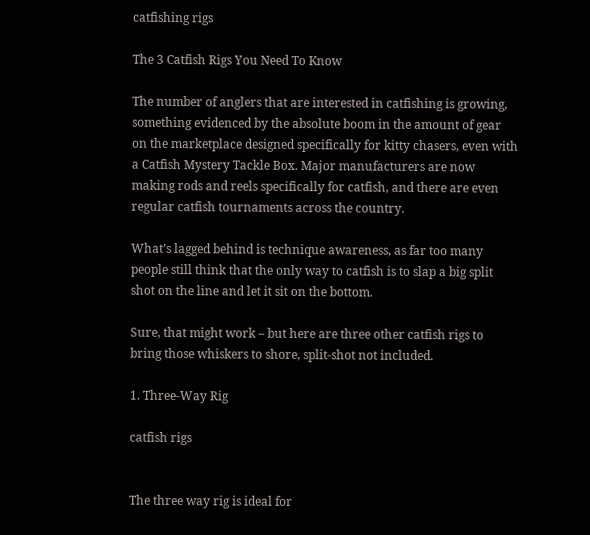catfishing rigs

The 3 Catfish Rigs You Need To Know

The number of anglers that are interested in catfishing is growing, something evidenced by the absolute boom in the amount of gear on the marketplace designed specifically for kitty chasers, even with a Catfish Mystery Tackle Box. Major manufacturers are now making rods and reels specifically for catfish, and there are even regular catfish tournaments across the country.

What’s lagged behind is technique awareness, as far too many people still think that the only way to catfish is to slap a big split shot on the line and let it sit on the bottom.

Sure, that might work – but here are three other catfish rigs to bring those whiskers to shore, split-shot not included.

1. Three-Way Rig

catfish rigs


The three way rig is ideal for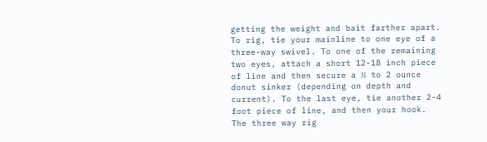getting the weight and bait farther apart. To rig, tie your mainline to one eye of a three-way swivel. To one of the remaining two eyes, attach a short 12-18 inch piece of line and then secure a ½ to 2 ounce donut sinker (depending on depth and current). To the last eye, tie another 2-4 foot piece of line, and then your hook. The three way rig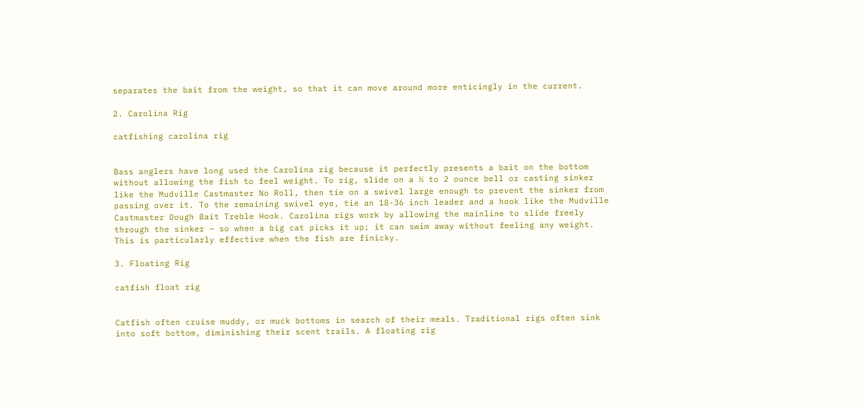separates the bait from the weight, so that it can move around more enticingly in the current.

2. Carolina Rig

catfishing carolina rig


Bass anglers have long used the Carolina rig because it perfectly presents a bait on the bottom without allowing the fish to feel weight. To rig, slide on a ½ to 2 ounce bell or casting sinker like the Mudville Castmaster No Roll, then tie on a swivel large enough to prevent the sinker from passing over it. To the remaining swivel eye, tie an 18-36 inch leader and a hook like the Mudville Castmaster Dough Bait Treble Hook. Carolina rigs work by allowing the mainline to slide freely through the sinker – so when a big cat picks it up; it can swim away without feeling any weight. This is particularly effective when the fish are finicky.

3. Floating Rig

catfish float rig


Catfish often cruise muddy, or muck bottoms in search of their meals. Traditional rigs often sink into soft bottom, diminishing their scent trails. A floating rig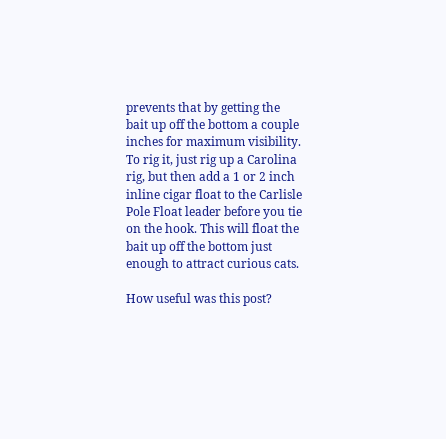prevents that by getting the bait up off the bottom a couple inches for maximum visibility. To rig it, just rig up a Carolina rig, but then add a 1 or 2 inch inline cigar float to the Carlisle Pole Float leader before you tie on the hook. This will float the bait up off the bottom just enough to attract curious cats.

How useful was this post?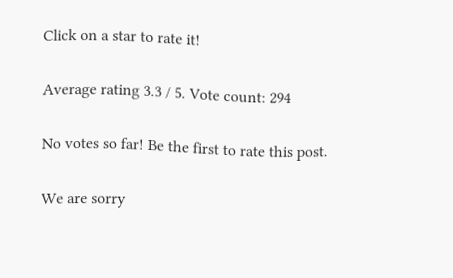Click on a star to rate it!

Average rating 3.3 / 5. Vote count: 294

No votes so far! Be the first to rate this post.

We are sorry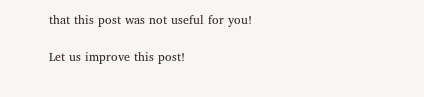that this post was not useful for you!

Let us improve this post!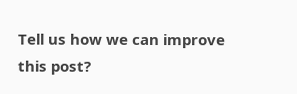Tell us how we can improve this post?